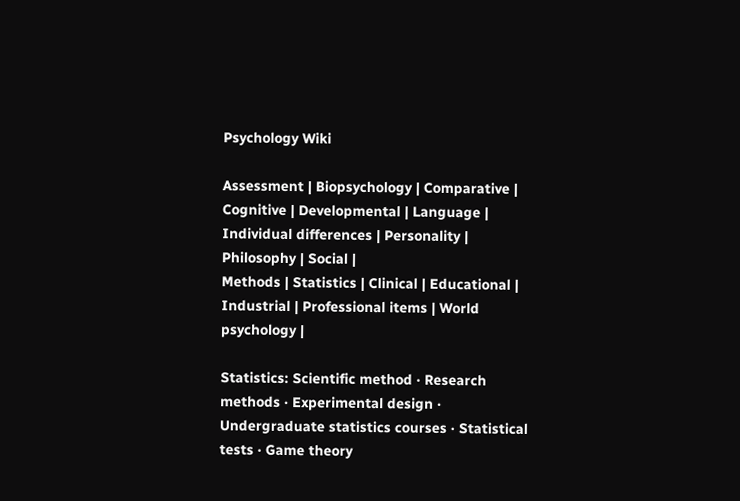Psychology Wiki

Assessment | Biopsychology | Comparative | Cognitive | Developmental | Language | Individual differences | Personality | Philosophy | Social |
Methods | Statistics | Clinical | Educational | Industrial | Professional items | World psychology |

Statistics: Scientific method · Research methods · Experimental design · Undergraduate statistics courses · Statistical tests · Game theory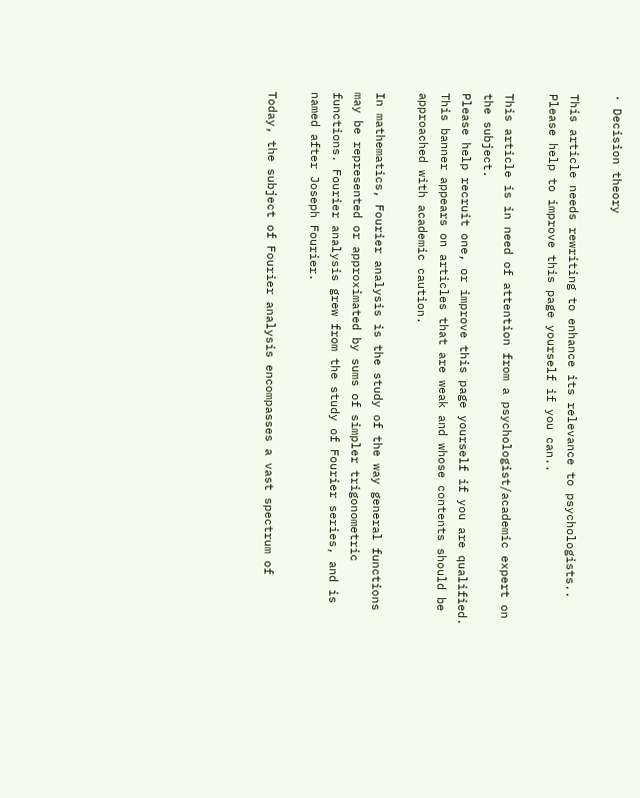· Decision theory

This article needs rewriting to enhance its relevance to psychologists..
Please help to improve this page yourself if you can..

This article is in need of attention from a psychologist/academic expert on the subject.
Please help recruit one, or improve this page yourself if you are qualified.
This banner appears on articles that are weak and whose contents should be approached with academic caution.

In mathematics, Fourier analysis is the study of the way general functions may be represented or approximated by sums of simpler trigonometric functions. Fourier analysis grew from the study of Fourier series, and is named after Joseph Fourier.

Today, the subject of Fourier analysis encompasses a vast spectrum of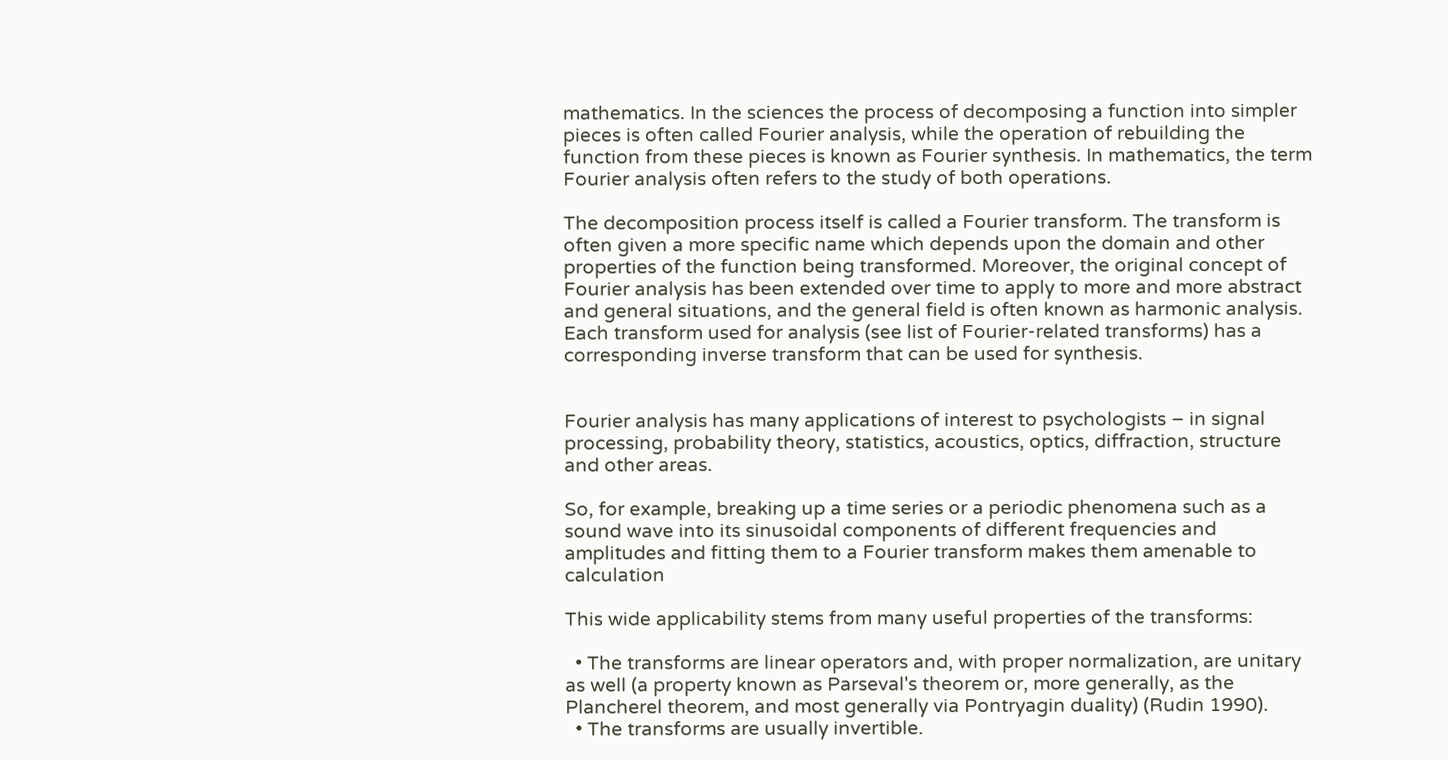mathematics. In the sciences the process of decomposing a function into simpler pieces is often called Fourier analysis, while the operation of rebuilding the function from these pieces is known as Fourier synthesis. In mathematics, the term Fourier analysis often refers to the study of both operations.

The decomposition process itself is called a Fourier transform. The transform is often given a more specific name which depends upon the domain and other properties of the function being transformed. Moreover, the original concept of Fourier analysis has been extended over time to apply to more and more abstract and general situations, and the general field is often known as harmonic analysis. Each transform used for analysis (see list of Fourier-related transforms) has a corresponding inverse transform that can be used for synthesis.


Fourier analysis has many applications of interest to psychologists – in signal processing, probability theory, statistics, acoustics, optics, diffraction, structure and other areas.

So, for example, breaking up a time series or a periodic phenomena such as a sound wave into its sinusoidal components of different frequencies and amplitudes and fitting them to a Fourier transform makes them amenable to calculation

This wide applicability stems from many useful properties of the transforms:

  • The transforms are linear operators and, with proper normalization, are unitary as well (a property known as Parseval's theorem or, more generally, as the Plancherel theorem, and most generally via Pontryagin duality) (Rudin 1990).
  • The transforms are usually invertible.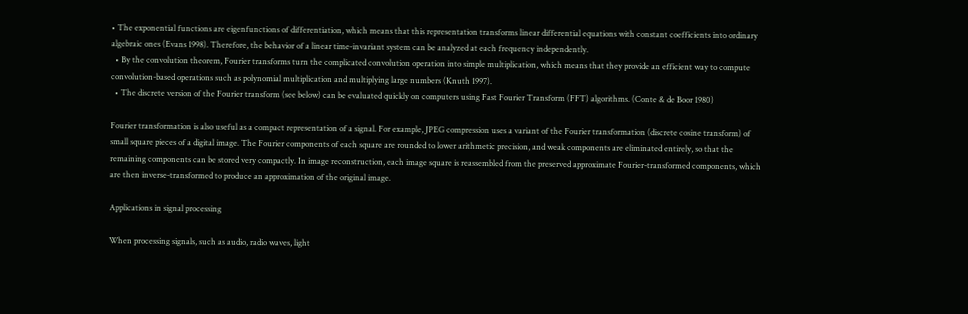• The exponential functions are eigenfunctions of differentiation, which means that this representation transforms linear differential equations with constant coefficients into ordinary algebraic ones (Evans 1998). Therefore, the behavior of a linear time-invariant system can be analyzed at each frequency independently.
  • By the convolution theorem, Fourier transforms turn the complicated convolution operation into simple multiplication, which means that they provide an efficient way to compute convolution-based operations such as polynomial multiplication and multiplying large numbers (Knuth 1997).
  • The discrete version of the Fourier transform (see below) can be evaluated quickly on computers using Fast Fourier Transform (FFT) algorithms. (Conte & de Boor 1980)

Fourier transformation is also useful as a compact representation of a signal. For example, JPEG compression uses a variant of the Fourier transformation (discrete cosine transform) of small square pieces of a digital image. The Fourier components of each square are rounded to lower arithmetic precision, and weak components are eliminated entirely, so that the remaining components can be stored very compactly. In image reconstruction, each image square is reassembled from the preserved approximate Fourier-transformed components, which are then inverse-transformed to produce an approximation of the original image.

Applications in signal processing

When processing signals, such as audio, radio waves, light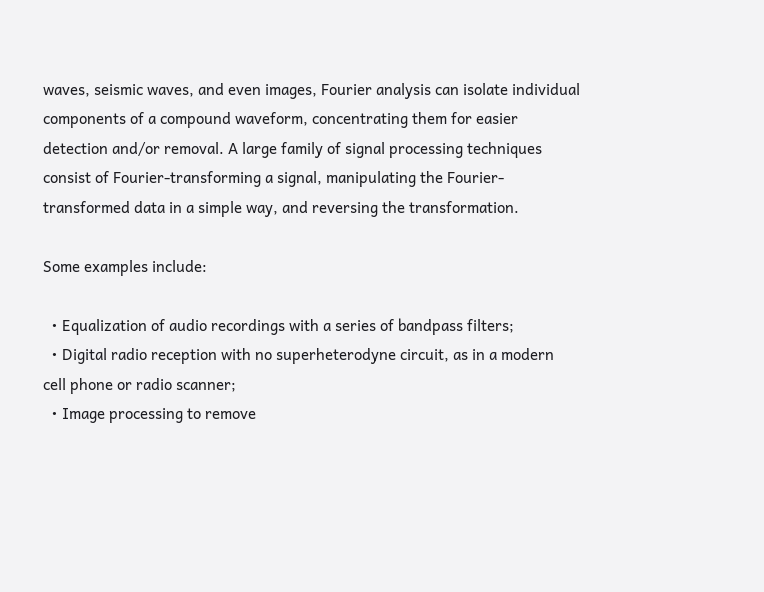waves, seismic waves, and even images, Fourier analysis can isolate individual components of a compound waveform, concentrating them for easier detection and/or removal. A large family of signal processing techniques consist of Fourier-transforming a signal, manipulating the Fourier-transformed data in a simple way, and reversing the transformation.

Some examples include:

  • Equalization of audio recordings with a series of bandpass filters;
  • Digital radio reception with no superheterodyne circuit, as in a modern cell phone or radio scanner;
  • Image processing to remove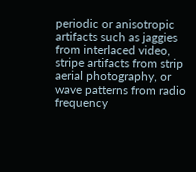periodic or anisotropic artifacts such as jaggies from interlaced video, stripe artifacts from strip aerial photography, or wave patterns from radio frequency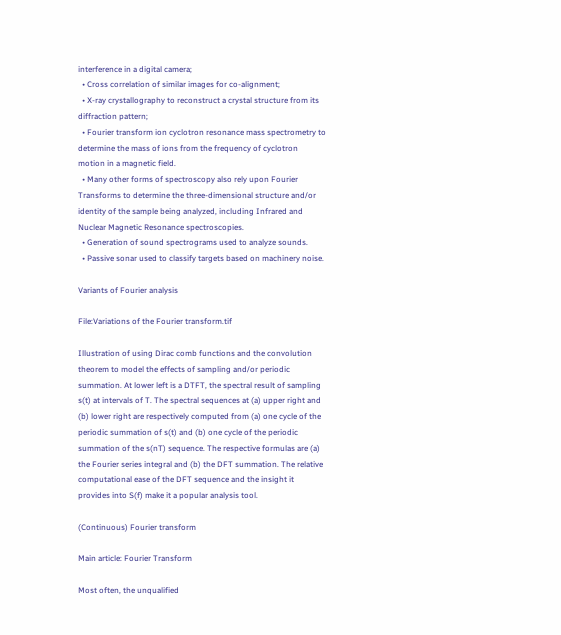interference in a digital camera;
  • Cross correlation of similar images for co-alignment;
  • X-ray crystallography to reconstruct a crystal structure from its diffraction pattern;
  • Fourier transform ion cyclotron resonance mass spectrometry to determine the mass of ions from the frequency of cyclotron motion in a magnetic field.
  • Many other forms of spectroscopy also rely upon Fourier Transforms to determine the three-dimensional structure and/or identity of the sample being analyzed, including Infrared and Nuclear Magnetic Resonance spectroscopies.
  • Generation of sound spectrograms used to analyze sounds.
  • Passive sonar used to classify targets based on machinery noise.

Variants of Fourier analysis

File:Variations of the Fourier transform.tif

Illustration of using Dirac comb functions and the convolution theorem to model the effects of sampling and/or periodic summation. At lower left is a DTFT, the spectral result of sampling s(t) at intervals of T. The spectral sequences at (a) upper right and (b) lower right are respectively computed from (a) one cycle of the periodic summation of s(t) and (b) one cycle of the periodic summation of the s(nT) sequence. The respective formulas are (a) the Fourier series integral and (b) the DFT summation. The relative computational ease of the DFT sequence and the insight it provides into S(f) make it a popular analysis tool.

(Continuous) Fourier transform

Main article: Fourier Transform

Most often, the unqualified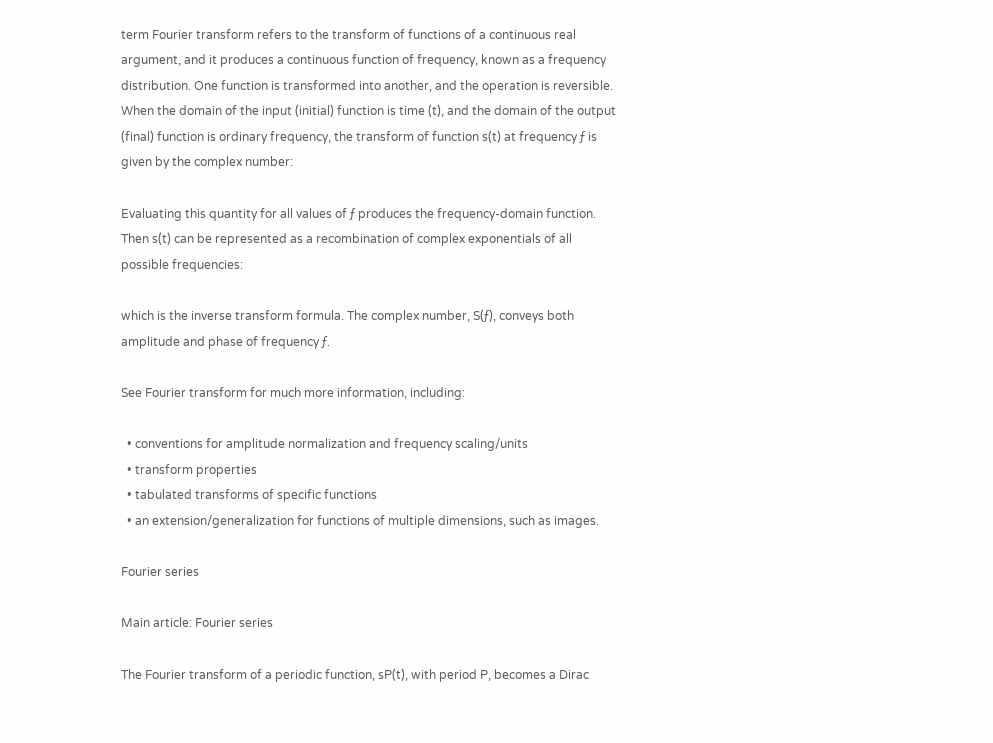term Fourier transform refers to the transform of functions of a continuous real argument, and it produces a continuous function of frequency, known as a frequency distribution. One function is transformed into another, and the operation is reversible. When the domain of the input (initial) function is time (t), and the domain of the output (final) function is ordinary frequency, the transform of function s(t) at frequency ƒ is given by the complex number:

Evaluating this quantity for all values of ƒ produces the frequency-domain function. Then s(t) can be represented as a recombination of complex exponentials of all possible frequencies:

which is the inverse transform formula. The complex number, S(ƒ), conveys both amplitude and phase of frequency ƒ.

See Fourier transform for much more information, including:

  • conventions for amplitude normalization and frequency scaling/units
  • transform properties
  • tabulated transforms of specific functions
  • an extension/generalization for functions of multiple dimensions, such as images.

Fourier series

Main article: Fourier series

The Fourier transform of a periodic function, sP(t), with period P, becomes a Dirac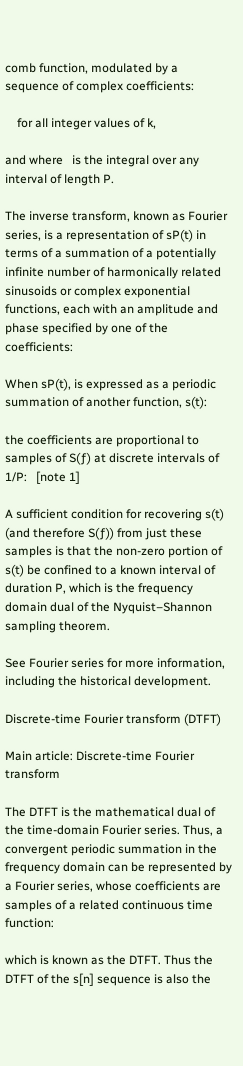comb function, modulated by a sequence of complex coefficients:

    for all integer values of k,

and where   is the integral over any interval of length P.

The inverse transform, known as Fourier series, is a representation of sP(t) in terms of a summation of a potentially infinite number of harmonically related sinusoids or complex exponential functions, each with an amplitude and phase specified by one of the coefficients:

When sP(t), is expressed as a periodic summation of another function, s(t):

the coefficients are proportional to samples of S(ƒ) at discrete intervals of 1/P:   [note 1]

A sufficient condition for recovering s(t) (and therefore S(ƒ)) from just these samples is that the non-zero portion of s(t) be confined to a known interval of duration P, which is the frequency domain dual of the Nyquist–Shannon sampling theorem.

See Fourier series for more information, including the historical development.

Discrete-time Fourier transform (DTFT)

Main article: Discrete-time Fourier transform

The DTFT is the mathematical dual of the time-domain Fourier series. Thus, a convergent periodic summation in the frequency domain can be represented by a Fourier series, whose coefficients are samples of a related continuous time function:

which is known as the DTFT. Thus the DTFT of the s[n] sequence is also the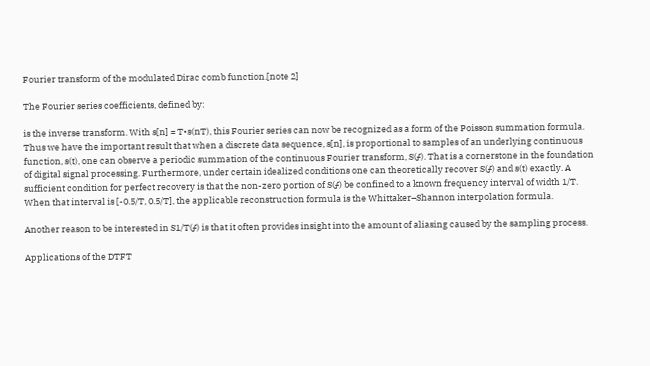Fourier transform of the modulated Dirac comb function.[note 2]

The Fourier series coefficients, defined by:

is the inverse transform. With s[n] = T•s(nT), this Fourier series can now be recognized as a form of the Poisson summation formula. Thus we have the important result that when a discrete data sequence, s[n], is proportional to samples of an underlying continuous function, s(t), one can observe a periodic summation of the continuous Fourier transform, S(ƒ). That is a cornerstone in the foundation of digital signal processing. Furthermore, under certain idealized conditions one can theoretically recover S(ƒ) and s(t) exactly. A sufficient condition for perfect recovery is that the non-zero portion of S(ƒ) be confined to a known frequency interval of width 1/T. When that interval is [-0.5/T, 0.5/T], the applicable reconstruction formula is the Whittaker–Shannon interpolation formula.

Another reason to be interested in S1/T(ƒ) is that it often provides insight into the amount of aliasing caused by the sampling process.

Applications of the DTFT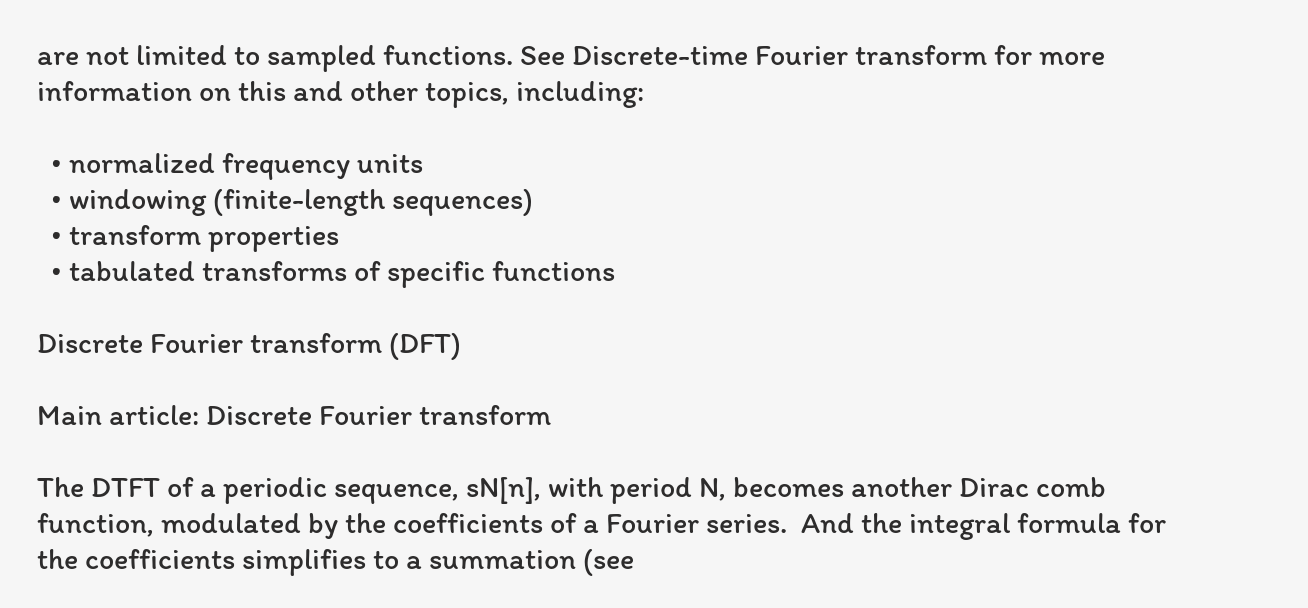are not limited to sampled functions. See Discrete-time Fourier transform for more information on this and other topics, including:

  • normalized frequency units
  • windowing (finite-length sequences)
  • transform properties
  • tabulated transforms of specific functions

Discrete Fourier transform (DFT)

Main article: Discrete Fourier transform

The DTFT of a periodic sequence, sN[n], with period N, becomes another Dirac comb function, modulated by the coefficients of a Fourier series.  And the integral formula for the coefficients simplifies to a summation (see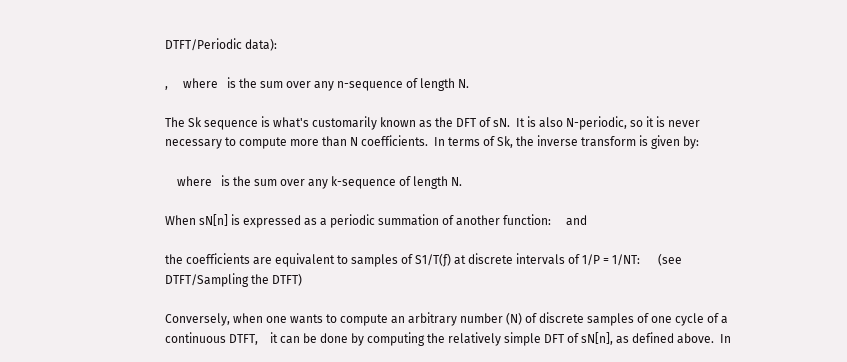DTFT/Periodic data):

,     where   is the sum over any n-sequence of length N.

The Sk sequence is what's customarily known as the DFT of sN.  It is also N-periodic, so it is never necessary to compute more than N coefficients.  In terms of Sk, the inverse transform is given by:

    where   is the sum over any k-sequence of length N.

When sN[n] is expressed as a periodic summation of another function:     and

the coefficients are equivalent to samples of S1/T(ƒ) at discrete intervals of 1/P = 1/NT:      (see DTFT/Sampling the DTFT)

Conversely, when one wants to compute an arbitrary number (N) of discrete samples of one cycle of a continuous DTFT,    it can be done by computing the relatively simple DFT of sN[n], as defined above.  In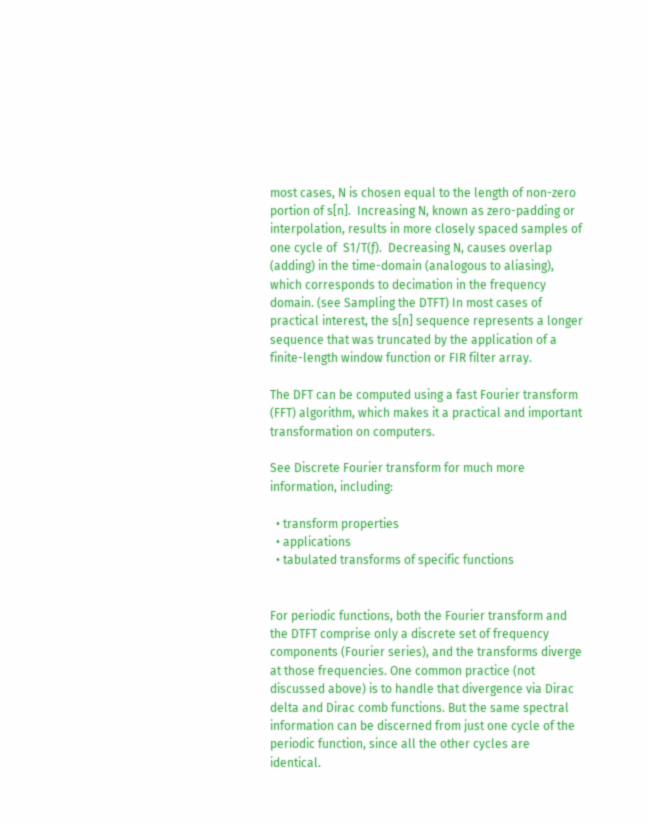most cases, N is chosen equal to the length of non-zero portion of s[n].  Increasing N, known as zero-padding or interpolation, results in more closely spaced samples of one cycle of  S1/T(ƒ).  Decreasing N, causes overlap (adding) in the time-domain (analogous to aliasing), which corresponds to decimation in the frequency domain. (see Sampling the DTFT) In most cases of practical interest, the s[n] sequence represents a longer sequence that was truncated by the application of a finite-length window function or FIR filter array.

The DFT can be computed using a fast Fourier transform (FFT) algorithm, which makes it a practical and important transformation on computers.

See Discrete Fourier transform for much more information, including:

  • transform properties
  • applications
  • tabulated transforms of specific functions


For periodic functions, both the Fourier transform and the DTFT comprise only a discrete set of frequency components (Fourier series), and the transforms diverge at those frequencies. One common practice (not discussed above) is to handle that divergence via Dirac delta and Dirac comb functions. But the same spectral information can be discerned from just one cycle of the periodic function, since all the other cycles are identical.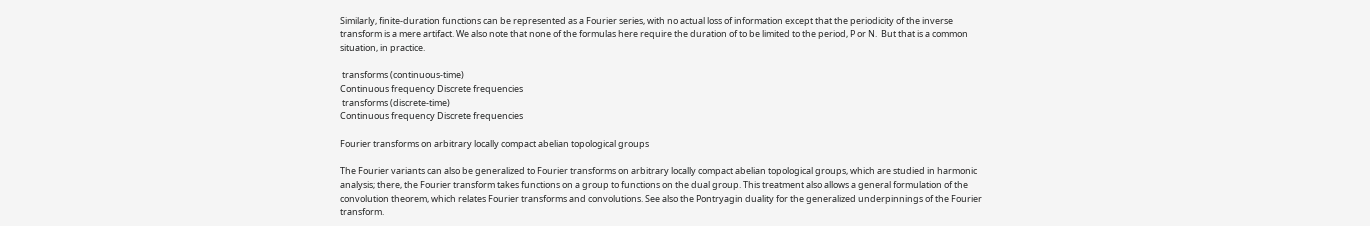Similarly, finite-duration functions can be represented as a Fourier series, with no actual loss of information except that the periodicity of the inverse transform is a mere artifact. We also note that none of the formulas here require the duration of to be limited to the period, P or N.  But that is a common situation, in practice.

 transforms (continuous-time)
Continuous frequency Discrete frequencies
 transforms (discrete-time)
Continuous frequency Discrete frequencies

Fourier transforms on arbitrary locally compact abelian topological groups

The Fourier variants can also be generalized to Fourier transforms on arbitrary locally compact abelian topological groups, which are studied in harmonic analysis; there, the Fourier transform takes functions on a group to functions on the dual group. This treatment also allows a general formulation of the convolution theorem, which relates Fourier transforms and convolutions. See also the Pontryagin duality for the generalized underpinnings of the Fourier transform.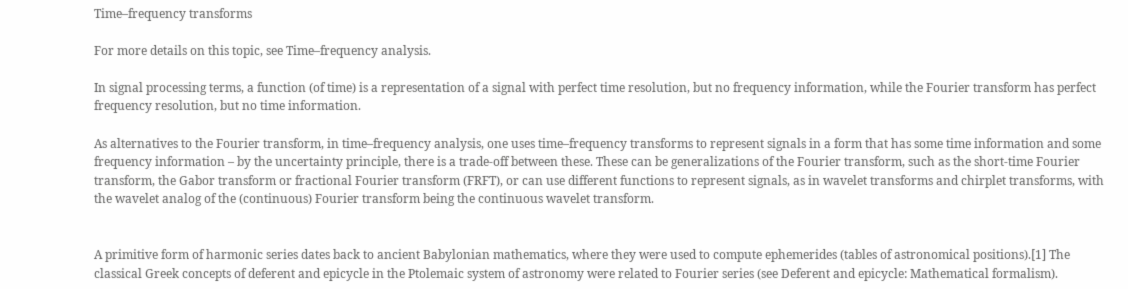Time–frequency transforms

For more details on this topic, see Time–frequency analysis.

In signal processing terms, a function (of time) is a representation of a signal with perfect time resolution, but no frequency information, while the Fourier transform has perfect frequency resolution, but no time information.

As alternatives to the Fourier transform, in time–frequency analysis, one uses time–frequency transforms to represent signals in a form that has some time information and some frequency information – by the uncertainty principle, there is a trade-off between these. These can be generalizations of the Fourier transform, such as the short-time Fourier transform, the Gabor transform or fractional Fourier transform (FRFT), or can use different functions to represent signals, as in wavelet transforms and chirplet transforms, with the wavelet analog of the (continuous) Fourier transform being the continuous wavelet transform.


A primitive form of harmonic series dates back to ancient Babylonian mathematics, where they were used to compute ephemerides (tables of astronomical positions).[1] The classical Greek concepts of deferent and epicycle in the Ptolemaic system of astronomy were related to Fourier series (see Deferent and epicycle: Mathematical formalism).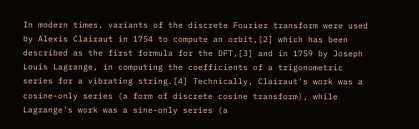In modern times, variants of the discrete Fourier transform were used by Alexis Clairaut in 1754 to compute an orbit,[2] which has been described as the first formula for the DFT,[3] and in 1759 by Joseph Louis Lagrange, in computing the coefficients of a trigonometric series for a vibrating string.[4] Technically, Clairaut's work was a cosine-only series (a form of discrete cosine transform), while Lagrange's work was a sine-only series (a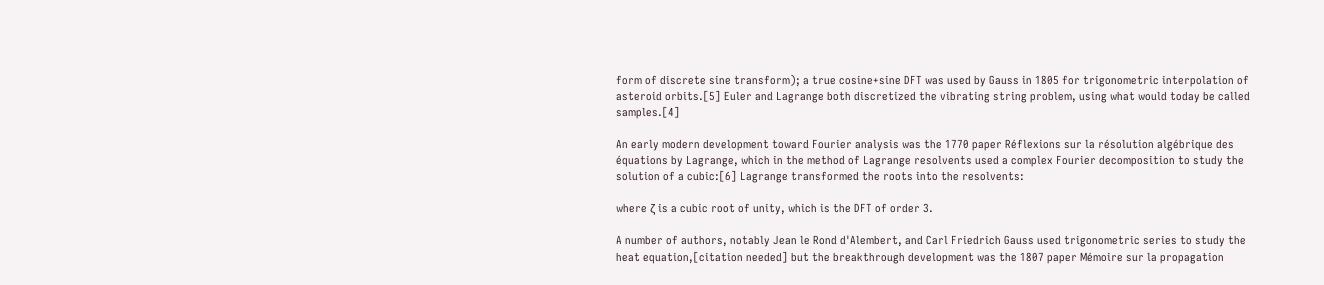form of discrete sine transform); a true cosine+sine DFT was used by Gauss in 1805 for trigonometric interpolation of asteroid orbits.[5] Euler and Lagrange both discretized the vibrating string problem, using what would today be called samples.[4]

An early modern development toward Fourier analysis was the 1770 paper Réflexions sur la résolution algébrique des équations by Lagrange, which in the method of Lagrange resolvents used a complex Fourier decomposition to study the solution of a cubic:[6] Lagrange transformed the roots into the resolvents:

where ζ is a cubic root of unity, which is the DFT of order 3.

A number of authors, notably Jean le Rond d'Alembert, and Carl Friedrich Gauss used trigonometric series to study the heat equation,[citation needed] but the breakthrough development was the 1807 paper Mémoire sur la propagation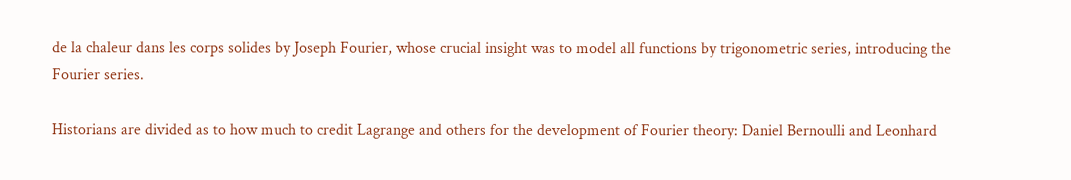de la chaleur dans les corps solides by Joseph Fourier, whose crucial insight was to model all functions by trigonometric series, introducing the Fourier series.

Historians are divided as to how much to credit Lagrange and others for the development of Fourier theory: Daniel Bernoulli and Leonhard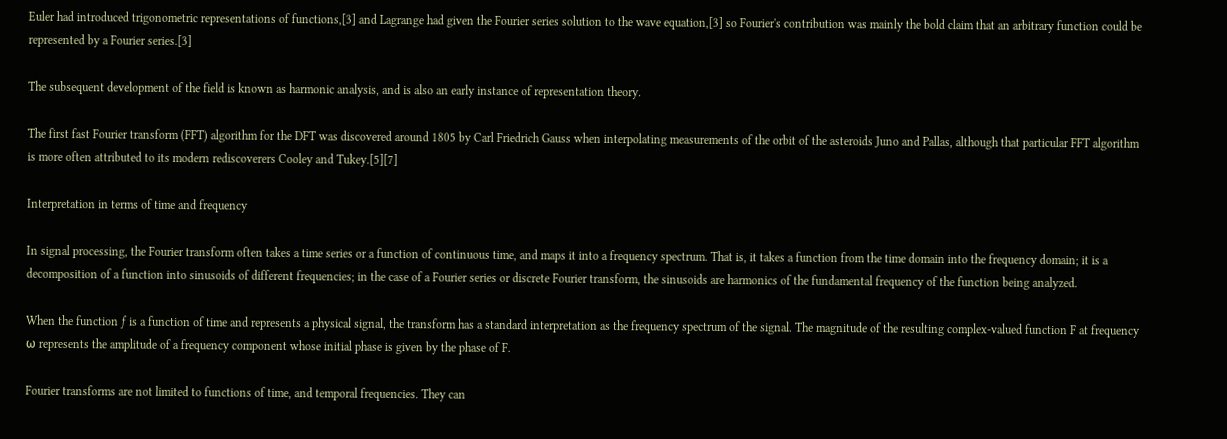Euler had introduced trigonometric representations of functions,[3] and Lagrange had given the Fourier series solution to the wave equation,[3] so Fourier's contribution was mainly the bold claim that an arbitrary function could be represented by a Fourier series.[3]

The subsequent development of the field is known as harmonic analysis, and is also an early instance of representation theory.

The first fast Fourier transform (FFT) algorithm for the DFT was discovered around 1805 by Carl Friedrich Gauss when interpolating measurements of the orbit of the asteroids Juno and Pallas, although that particular FFT algorithm is more often attributed to its modern rediscoverers Cooley and Tukey.[5][7]

Interpretation in terms of time and frequency

In signal processing, the Fourier transform often takes a time series or a function of continuous time, and maps it into a frequency spectrum. That is, it takes a function from the time domain into the frequency domain; it is a decomposition of a function into sinusoids of different frequencies; in the case of a Fourier series or discrete Fourier transform, the sinusoids are harmonics of the fundamental frequency of the function being analyzed.

When the function ƒ is a function of time and represents a physical signal, the transform has a standard interpretation as the frequency spectrum of the signal. The magnitude of the resulting complex-valued function F at frequency ω represents the amplitude of a frequency component whose initial phase is given by the phase of F.

Fourier transforms are not limited to functions of time, and temporal frequencies. They can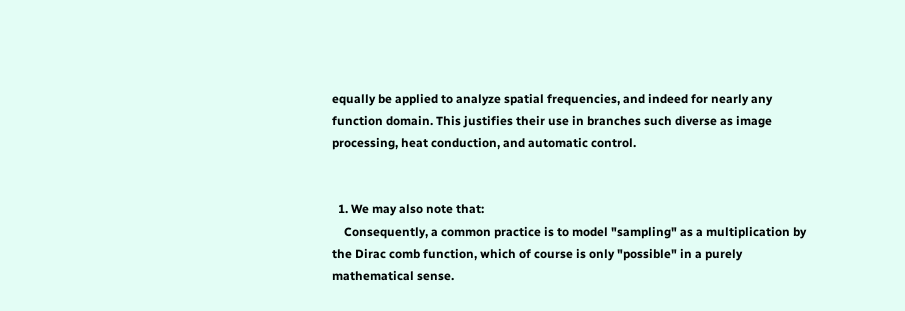equally be applied to analyze spatial frequencies, and indeed for nearly any function domain. This justifies their use in branches such diverse as image processing, heat conduction, and automatic control.


  1. We may also note that:
    Consequently, a common practice is to model "sampling" as a multiplication by the Dirac comb function, which of course is only "possible" in a purely mathematical sense.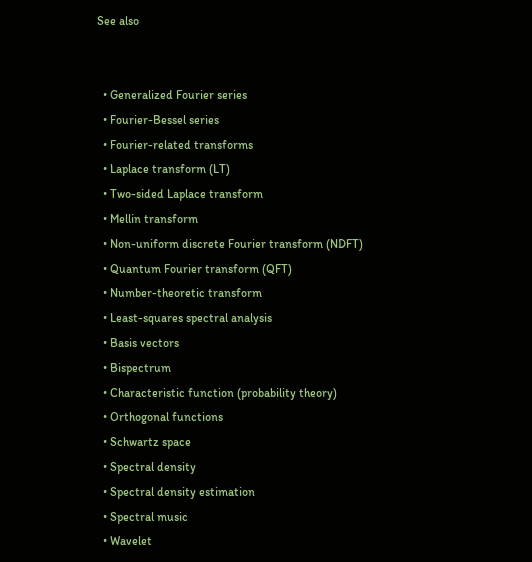See also


  • Generalized Fourier series
  • Fourier-Bessel series
  • Fourier-related transforms
  • Laplace transform (LT)
  • Two-sided Laplace transform
  • Mellin transform
  • Non-uniform discrete Fourier transform (NDFT)
  • Quantum Fourier transform (QFT)
  • Number-theoretic transform
  • Least-squares spectral analysis
  • Basis vectors
  • Bispectrum
  • Characteristic function (probability theory)
  • Orthogonal functions
  • Schwartz space
  • Spectral density
  • Spectral density estimation
  • Spectral music
  • Wavelet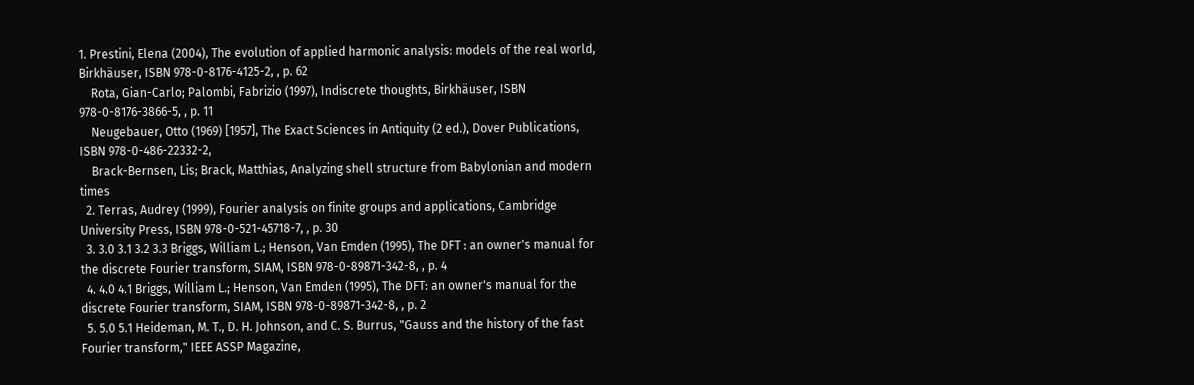1. Prestini, Elena (2004), The evolution of applied harmonic analysis: models of the real world, Birkhäuser, ISBN 978-0-8176-4125-2, , p. 62
    Rota, Gian-Carlo; Palombi, Fabrizio (1997), Indiscrete thoughts, Birkhäuser, ISBN 978-0-8176-3866-5, , p. 11
    Neugebauer, Otto (1969) [1957], The Exact Sciences in Antiquity (2 ed.), Dover Publications, ISBN 978-0-486-22332-2,
    Brack-Bernsen, Lis; Brack, Matthias, Analyzing shell structure from Babylonian and modern times
  2. Terras, Audrey (1999), Fourier analysis on finite groups and applications, Cambridge University Press, ISBN 978-0-521-45718-7, , p. 30
  3. 3.0 3.1 3.2 3.3 Briggs, William L.; Henson, Van Emden (1995), The DFT : an owner's manual for the discrete Fourier transform, SIAM, ISBN 978-0-89871-342-8, , p. 4
  4. 4.0 4.1 Briggs, William L.; Henson, Van Emden (1995), The DFT: an owner's manual for the discrete Fourier transform, SIAM, ISBN 978-0-89871-342-8, , p. 2
  5. 5.0 5.1 Heideman, M. T., D. H. Johnson, and C. S. Burrus, "Gauss and the history of the fast Fourier transform," IEEE ASSP Magazine,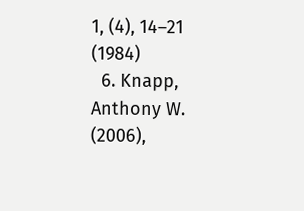1, (4), 14–21 (1984)
  6. Knapp, Anthony W. (2006),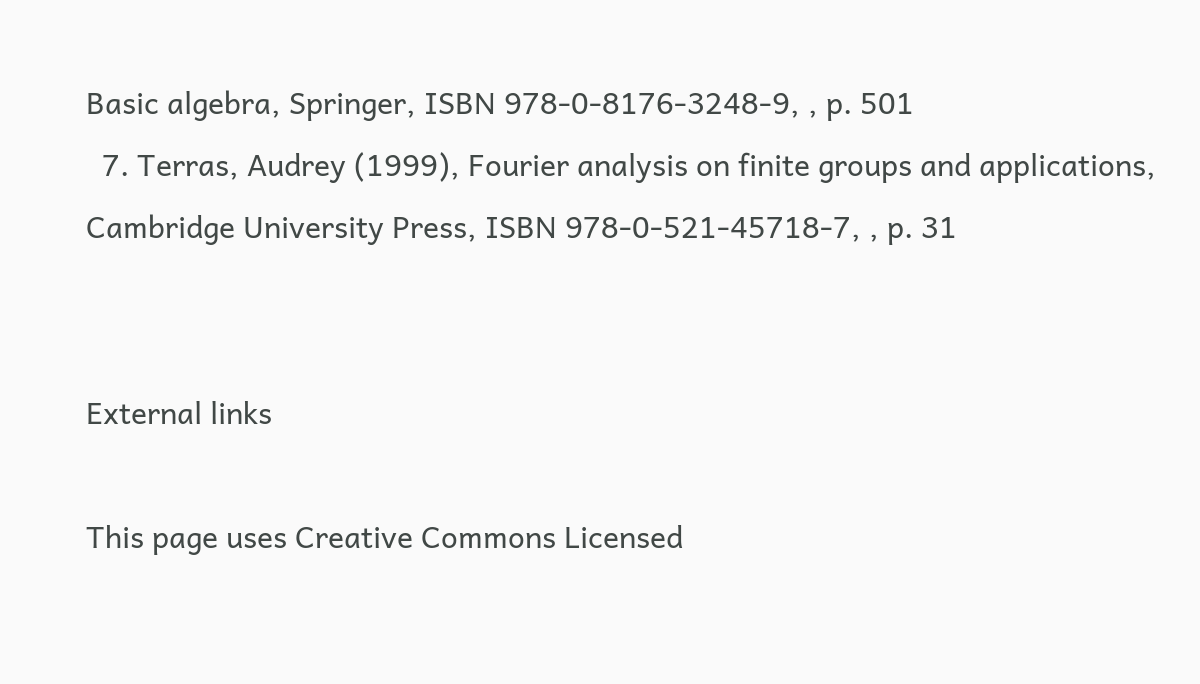Basic algebra, Springer, ISBN 978-0-8176-3248-9, , p. 501
  7. Terras, Audrey (1999), Fourier analysis on finite groups and applications, Cambridge University Press, ISBN 978-0-521-45718-7, , p. 31


External links

This page uses Creative Commons Licensed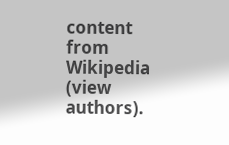content from Wikipedia (view authors).